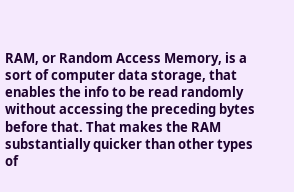RAM, or Random Access Memory, is a sort of computer data storage, that enables the info to be read randomly without accessing the preceding bytes before that. That makes the RAM substantially quicker than other types of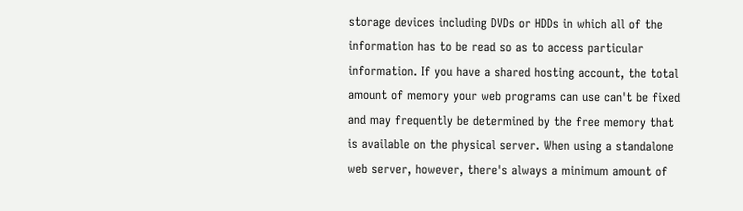storage devices including DVDs or HDDs in which all of the information has to be read so as to access particular information. If you have a shared hosting account, the total amount of memory your web programs can use can't be fixed and may frequently be determined by the free memory that is available on the physical server. When using a standalone web server, however, there's always a minimum amount of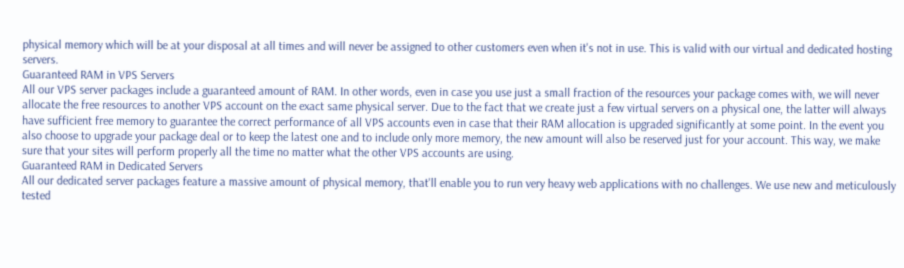physical memory which will be at your disposal at all times and will never be assigned to other customers even when it's not in use. This is valid with our virtual and dedicated hosting servers.
Guaranteed RAM in VPS Servers
All our VPS server packages include a guaranteed amount of RAM. In other words, even in case you use just a small fraction of the resources your package comes with, we will never allocate the free resources to another VPS account on the exact same physical server. Due to the fact that we create just a few virtual servers on a physical one, the latter will always have sufficient free memory to guarantee the correct performance of all VPS accounts even in case that their RAM allocation is upgraded significantly at some point. In the event you also choose to upgrade your package deal or to keep the latest one and to include only more memory, the new amount will also be reserved just for your account. This way, we make sure that your sites will perform properly all the time no matter what the other VPS accounts are using.
Guaranteed RAM in Dedicated Servers
All our dedicated server packages feature a massive amount of physical memory, that'll enable you to run very heavy web applications with no challenges. We use new and meticulously tested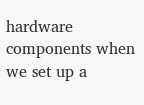hardware components when we set up a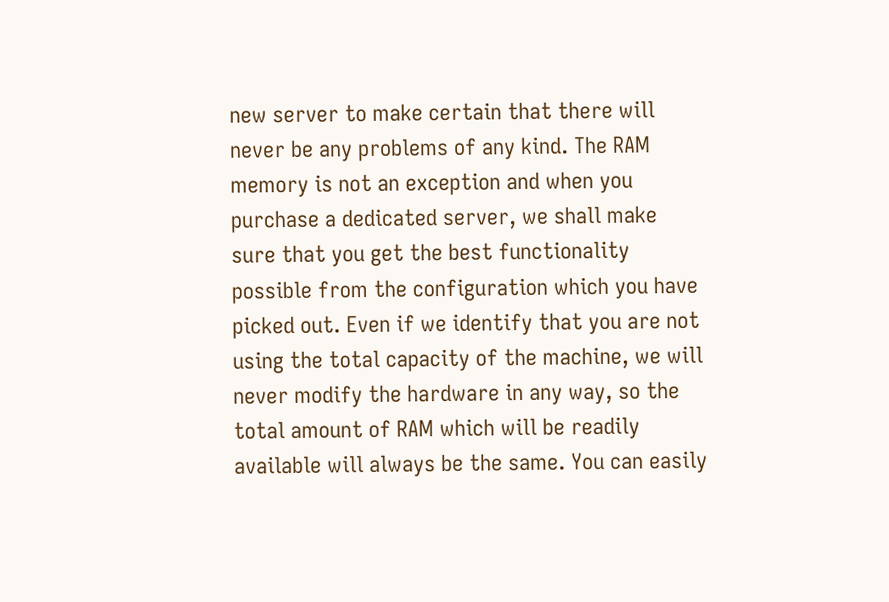new server to make certain that there will never be any problems of any kind. The RAM memory is not an exception and when you purchase a dedicated server, we shall make sure that you get the best functionality possible from the configuration which you have picked out. Even if we identify that you are not using the total capacity of the machine, we will never modify the hardware in any way, so the total amount of RAM which will be readily available will always be the same. You can easily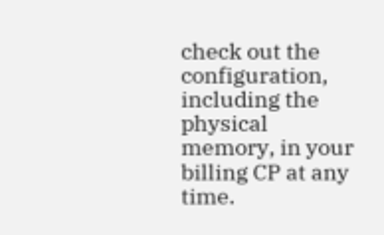check out the configuration, including the physical memory, in your billing CP at any time.